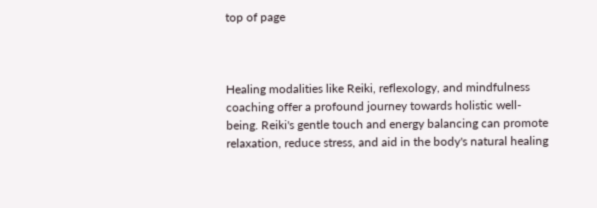top of page



Healing modalities like Reiki, reflexology, and mindfulness coaching offer a profound journey towards holistic well-being. Reiki's gentle touch and energy balancing can promote relaxation, reduce stress, and aid in the body's natural healing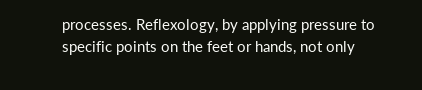processes. Reflexology, by applying pressure to specific points on the feet or hands, not only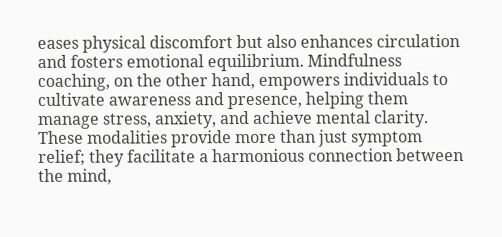eases physical discomfort but also enhances circulation and fosters emotional equilibrium. Mindfulness coaching, on the other hand, empowers individuals to cultivate awareness and presence, helping them manage stress, anxiety, and achieve mental clarity. These modalities provide more than just symptom relief; they facilitate a harmonious connection between the mind,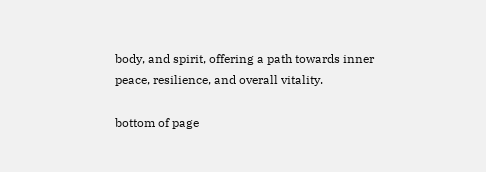body, and spirit, offering a path towards inner peace, resilience, and overall vitality.

bottom of page